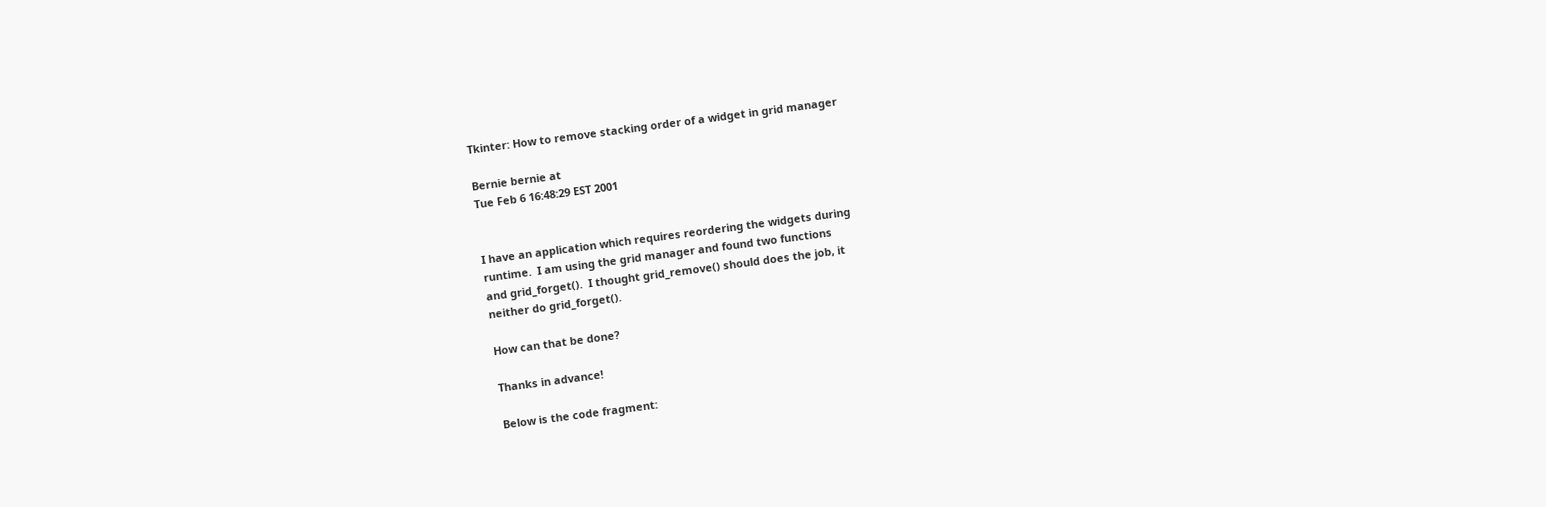Tkinter: How to remove stacking order of a widget in grid manager

Bernie bernie at
Tue Feb 6 16:48:29 EST 2001


I have an application which requires reordering the widgets during
runtime.  I am using the grid manager and found two functions
and grid_forget().  I thought grid_remove() should does the job, it
neither do grid_forget().

How can that be done?

Thanks in advance!

Below is the code fragment: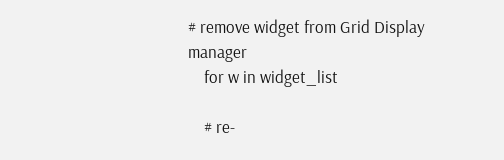# remove widget from Grid Display manager
    for w in widget_list

    # re-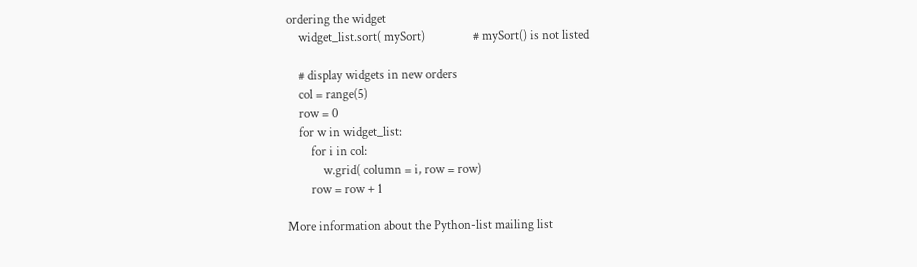ordering the widget
    widget_list.sort( mySort)                # mySort() is not listed

    # display widgets in new orders
    col = range(5)
    row = 0
    for w in widget_list:
        for i in col:
            w.grid( column = i, row = row)
        row = row + 1

More information about the Python-list mailing list